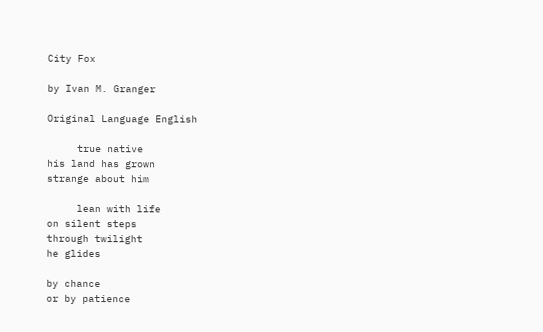City Fox

by Ivan M. Granger

Original Language English

     true native
his land has grown
strange about him

     lean with life
on silent steps
through twilight
he glides

by chance
or by patience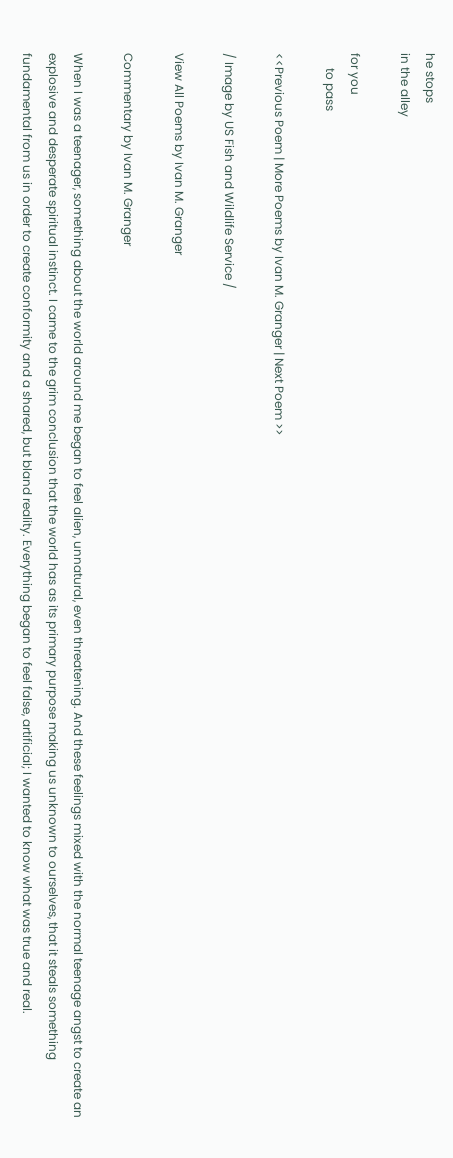he stops
in the alley

for you
     to pass

<<Previous Poem | More Poems by Ivan M. Granger | Next Poem >>

/ Image by US Fish and Wildlife Service /

View All Poems by Ivan M. Granger

Commentary by Ivan M. Granger

When I was a teenager, something about the world around me began to feel alien, unnatural, even threatening. And these feelings mixed with the normal teenage angst to create an explosive and desperate spiritual instinct. I came to the grim conclusion that the world has as its primary purpose making us unknown to ourselves, that it steals something fundamental from us in order to create conformity and a shared, but bland reality. Everything began to feel false, artificial; I wanted to know what was true and real.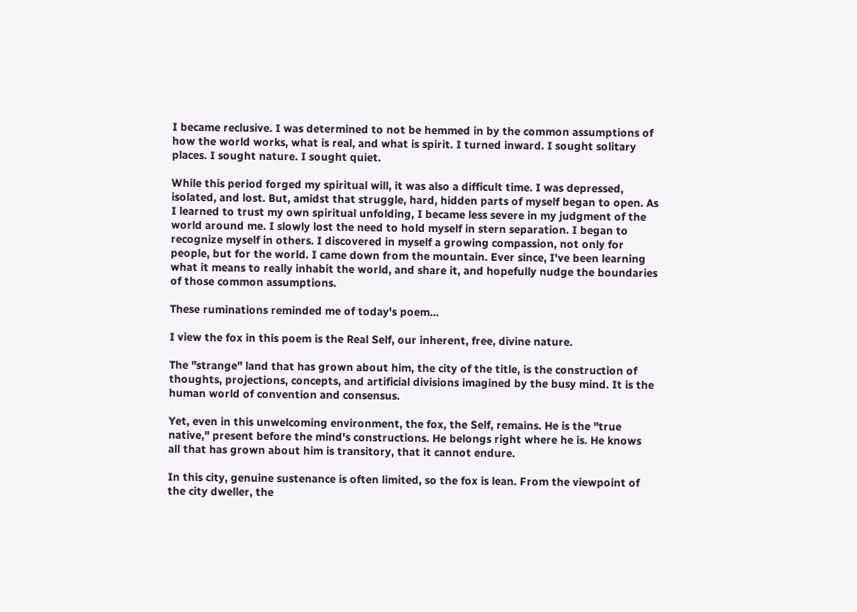I became reclusive. I was determined to not be hemmed in by the common assumptions of how the world works, what is real, and what is spirit. I turned inward. I sought solitary places. I sought nature. I sought quiet.

While this period forged my spiritual will, it was also a difficult time. I was depressed, isolated, and lost. But, amidst that struggle, hard, hidden parts of myself began to open. As I learned to trust my own spiritual unfolding, I became less severe in my judgment of the world around me. I slowly lost the need to hold myself in stern separation. I began to recognize myself in others. I discovered in myself a growing compassion, not only for people, but for the world. I came down from the mountain. Ever since, I've been learning what it means to really inhabit the world, and share it, and hopefully nudge the boundaries of those common assumptions.

These ruminations reminded me of today's poem...

I view the fox in this poem is the Real Self, our inherent, free, divine nature.

The "strange" land that has grown about him, the city of the title, is the construction of thoughts, projections, concepts, and artificial divisions imagined by the busy mind. It is the human world of convention and consensus.

Yet, even in this unwelcoming environment, the fox, the Self, remains. He is the "true native," present before the mind's constructions. He belongs right where he is. He knows all that has grown about him is transitory, that it cannot endure.

In this city, genuine sustenance is often limited, so the fox is lean. From the viewpoint of the city dweller, the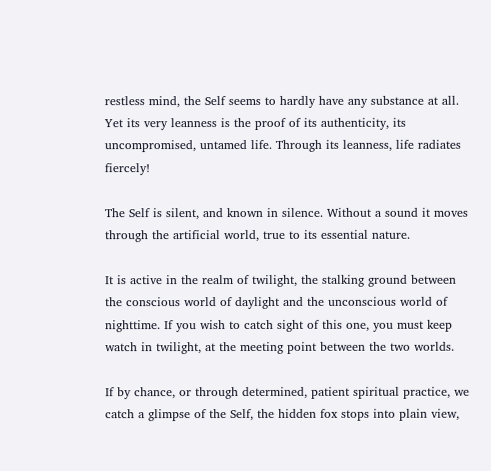restless mind, the Self seems to hardly have any substance at all. Yet its very leanness is the proof of its authenticity, its uncompromised, untamed life. Through its leanness, life radiates fiercely!

The Self is silent, and known in silence. Without a sound it moves through the artificial world, true to its essential nature.

It is active in the realm of twilight, the stalking ground between the conscious world of daylight and the unconscious world of nighttime. If you wish to catch sight of this one, you must keep watch in twilight, at the meeting point between the two worlds.

If by chance, or through determined, patient spiritual practice, we catch a glimpse of the Self, the hidden fox stops into plain view,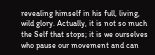revealing himself in his full, living, wild glory. Actually, it is not so much the Self that stops; it is we ourselves who pause our movement and can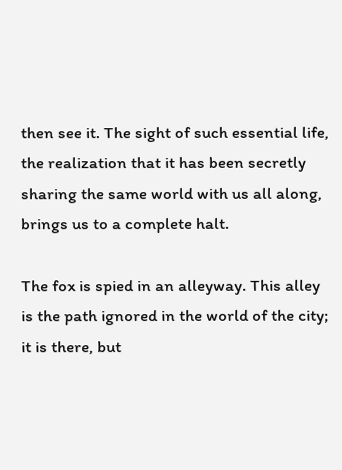then see it. The sight of such essential life, the realization that it has been secretly sharing the same world with us all along, brings us to a complete halt.

The fox is spied in an alleyway. This alley is the path ignored in the world of the city; it is there, but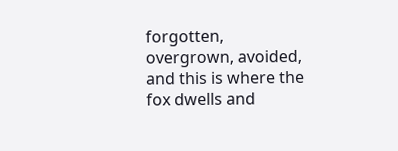forgotten, overgrown, avoided, and this is where the fox dwells and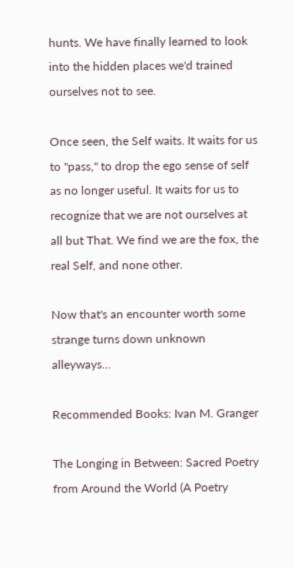hunts. We have finally learned to look into the hidden places we'd trained ourselves not to see.

Once seen, the Self waits. It waits for us to "pass," to drop the ego sense of self as no longer useful. It waits for us to recognize that we are not ourselves at all but That. We find we are the fox, the real Self, and none other.

Now that's an encounter worth some strange turns down unknown alleyways...

Recommended Books: Ivan M. Granger

The Longing in Between: Sacred Poetry from Around the World (A Poetry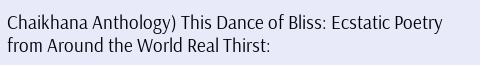Chaikhana Anthology) This Dance of Bliss: Ecstatic Poetry from Around the World Real Thirst: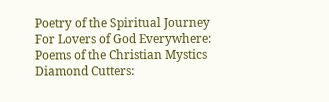Poetry of the Spiritual Journey For Lovers of God Everywhere: Poems of the Christian Mystics Diamond Cutters: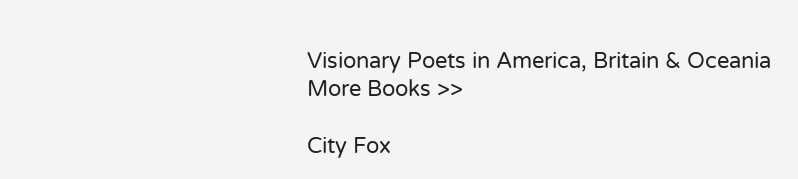Visionary Poets in America, Britain & Oceania
More Books >>

City Fox